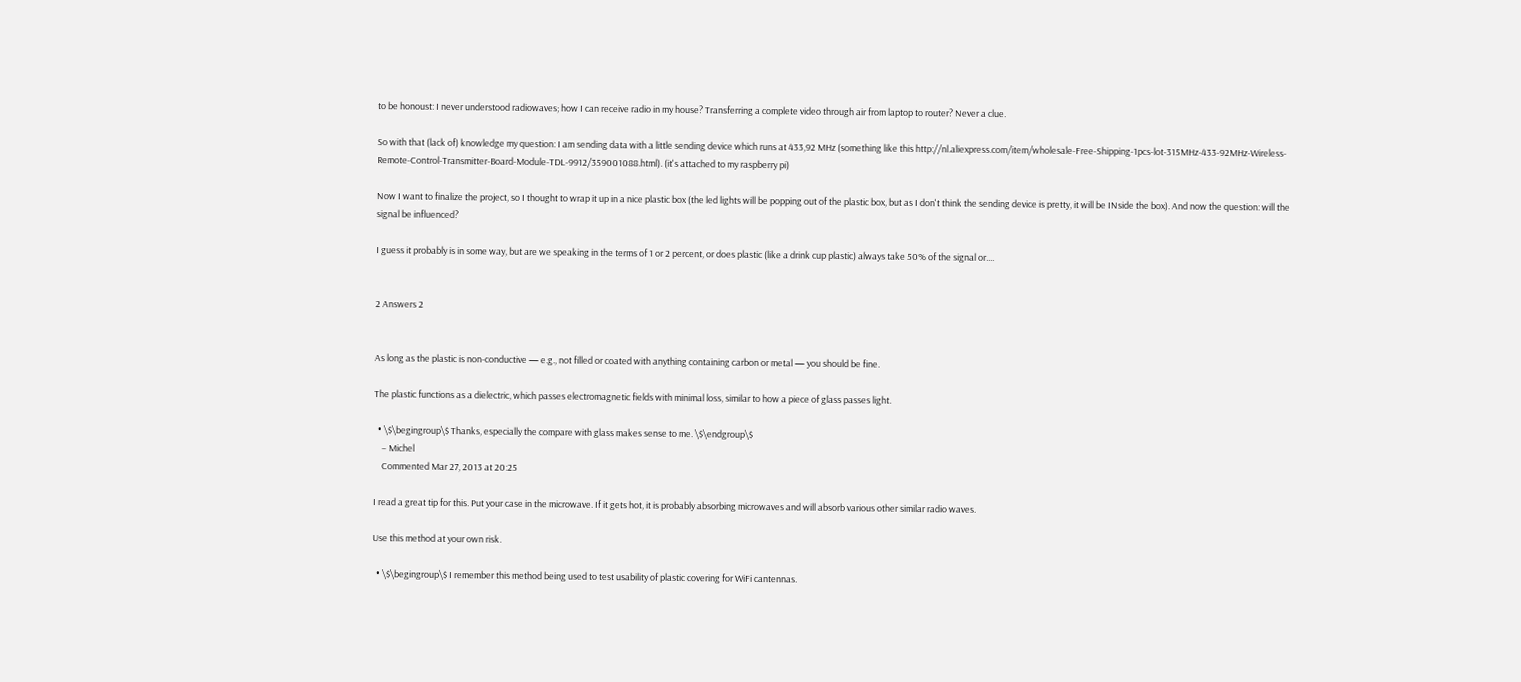to be honoust: I never understood radiowaves; how I can receive radio in my house? Transferring a complete video through air from laptop to router? Never a clue.

So with that (lack of) knowledge my question: I am sending data with a little sending device which runs at 433,92 MHz (something like this http://nl.aliexpress.com/item/wholesale-Free-Shipping-1pcs-lot-315MHz-433-92MHz-Wireless-Remote-Control-Transmitter-Board-Module-TDL-9912/359001088.html). (it's attached to my raspberry pi)

Now I want to finalize the project, so I thought to wrap it up in a nice plastic box (the led lights will be popping out of the plastic box, but as I don't think the sending device is pretty, it will be INside the box). And now the question: will the signal be influenced?

I guess it probably is in some way, but are we speaking in the terms of 1 or 2 percent, or does plastic (like a drink cup plastic) always take 50% of the signal or....


2 Answers 2


As long as the plastic is non-conductive — e.g., not filled or coated with anything containing carbon or metal — you should be fine.

The plastic functions as a dielectric, which passes electromagnetic fields with minimal loss, similar to how a piece of glass passes light.

  • \$\begingroup\$ Thanks, especially the compare with glass makes sense to me. \$\endgroup\$
    – Michel
    Commented Mar 27, 2013 at 20:25

I read a great tip for this. Put your case in the microwave. If it gets hot, it is probably absorbing microwaves and will absorb various other similar radio waves.

Use this method at your own risk.

  • \$\begingroup\$ I remember this method being used to test usability of plastic covering for WiFi cantennas.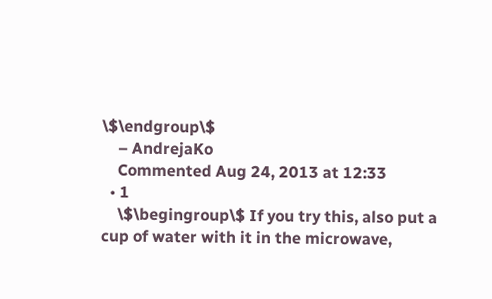\$\endgroup\$
    – AndrejaKo
    Commented Aug 24, 2013 at 12:33
  • 1
    \$\begingroup\$ If you try this, also put a cup of water with it in the microwave,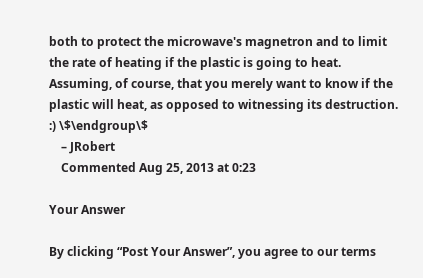both to protect the microwave's magnetron and to limit the rate of heating if the plastic is going to heat. Assuming, of course, that you merely want to know if the plastic will heat, as opposed to witnessing its destruction. :) \$\endgroup\$
    – JRobert
    Commented Aug 25, 2013 at 0:23

Your Answer

By clicking “Post Your Answer”, you agree to our terms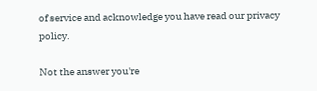of service and acknowledge you have read our privacy policy.

Not the answer you're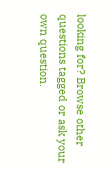looking for? Browse other questions tagged or ask your own question.